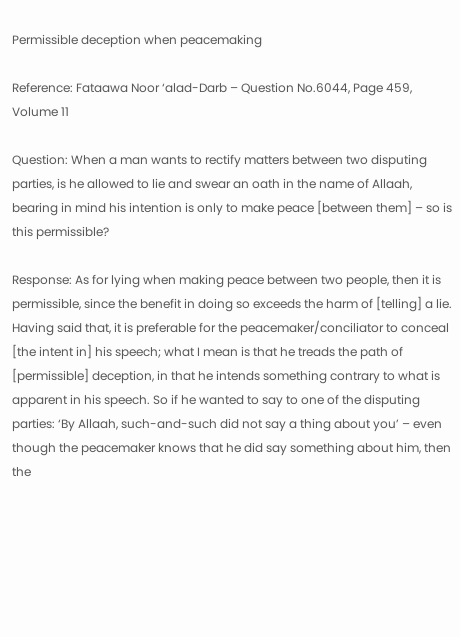Permissible deception when peacemaking

Reference: Fataawa Noor ‘alad-Darb – Question No.6044, Page 459, Volume 11

Question: When a man wants to rectify matters between two disputing parties, is he allowed to lie and swear an oath in the name of Allaah, bearing in mind his intention is only to make peace [between them] – so is this permissible?

Response: As for lying when making peace between two people, then it is permissible, since the benefit in doing so exceeds the harm of [telling] a lie. Having said that, it is preferable for the peacemaker/conciliator to conceal [the intent in] his speech; what I mean is that he treads the path of [permissible] deception, in that he intends something contrary to what is apparent in his speech. So if he wanted to say to one of the disputing parties: ‘By Allaah, such-and-such did not say a thing about you’ – even though the peacemaker knows that he did say something about him, then the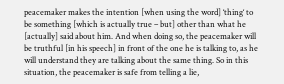peacemaker makes the intention [when using the word] ‘thing‘ to be something [which is actually true – but] other than what he [actually] said about him. And when doing so, the peacemaker will be truthful [in his speech] in front of the one he is talking to, as he will understand they are talking about the same thing. So in this situation, the peacemaker is safe from telling a lie,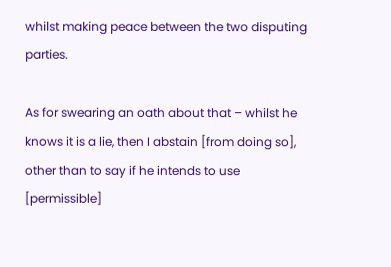whilst making peace between the two disputing parties.

As for swearing an oath about that – whilst he knows it is a lie, then I abstain [from doing so], other than to say if he intends to use [permissible]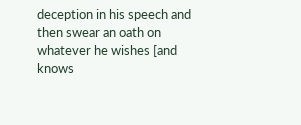deception in his speech and then swear an oath on whatever he wishes [and knows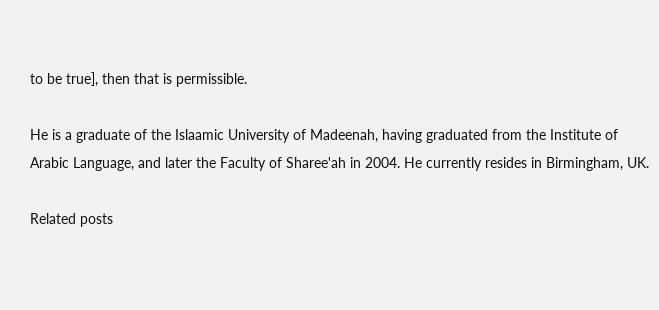to be true], then that is permissible.

He is a graduate of the Islaamic University of Madeenah, having graduated from the Institute of Arabic Language, and later the Faculty of Sharee'ah in 2004. He currently resides in Birmingham, UK.

Related posts